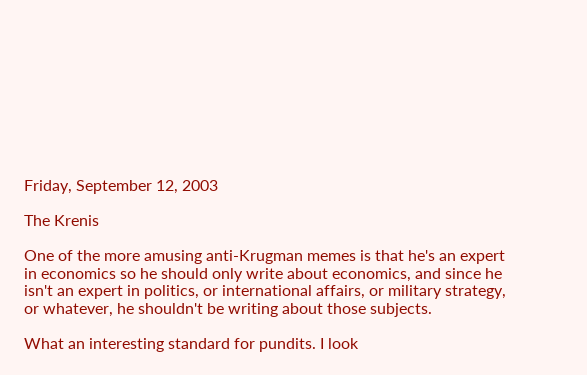Friday, September 12, 2003

The Krenis

One of the more amusing anti-Krugman memes is that he's an expert in economics so he should only write about economics, and since he isn't an expert in politics, or international affairs, or military strategy, or whatever, he shouldn't be writing about those subjects.

What an interesting standard for pundits. I look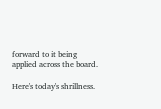forward to it being applied across the board.

Here's today's shrillness.